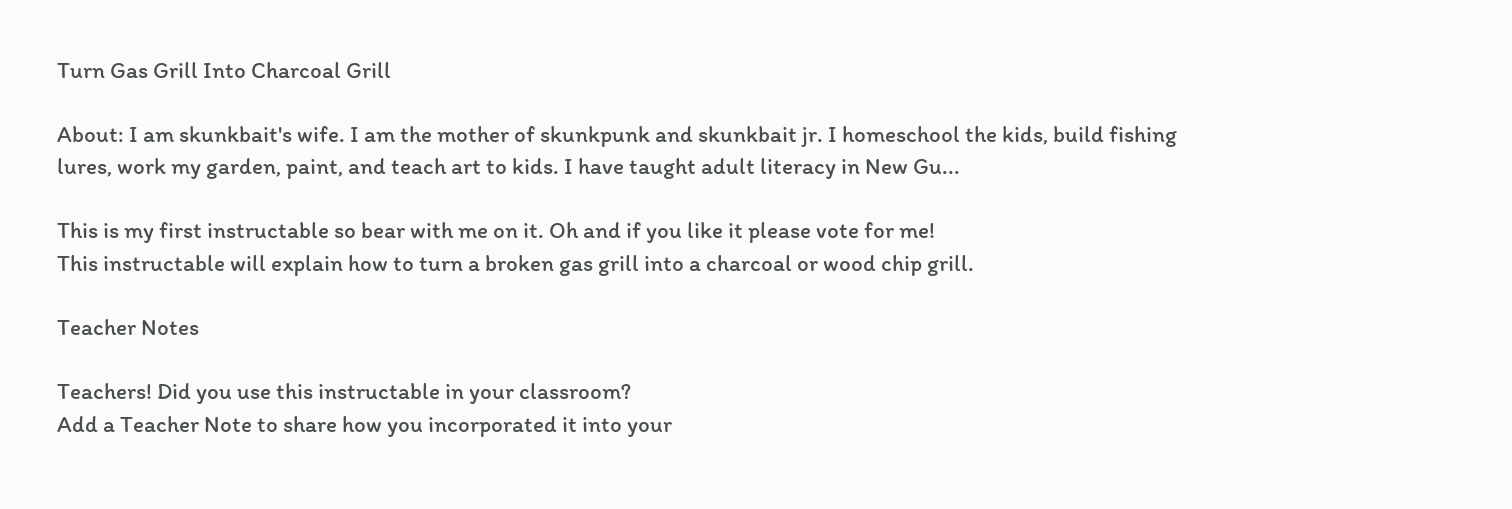Turn Gas Grill Into Charcoal Grill

About: I am skunkbait's wife. I am the mother of skunkpunk and skunkbait jr. I homeschool the kids, build fishing lures, work my garden, paint, and teach art to kids. I have taught adult literacy in New Gu...

This is my first instructable so bear with me on it. Oh and if you like it please vote for me!
This instructable will explain how to turn a broken gas grill into a charcoal or wood chip grill.

Teacher Notes

Teachers! Did you use this instructable in your classroom?
Add a Teacher Note to share how you incorporated it into your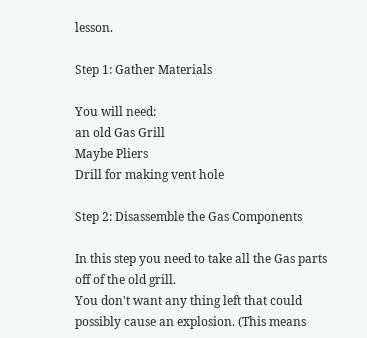lesson.

Step 1: Gather Materials

You will need:
an old Gas Grill
Maybe Pliers
Drill for making vent hole

Step 2: Disassemble the Gas Components

In this step you need to take all the Gas parts off of the old grill.
You don't want any thing left that could possibly cause an explosion. (This means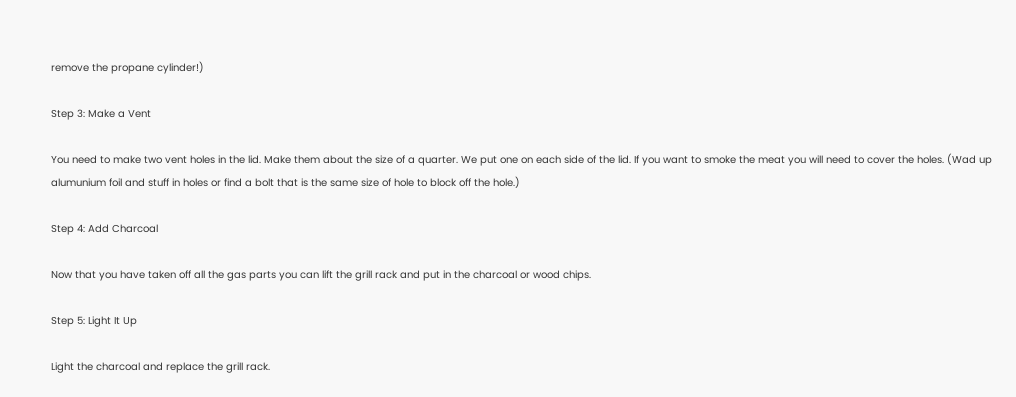remove the propane cylinder!)

Step 3: Make a Vent

You need to make two vent holes in the lid. Make them about the size of a quarter. We put one on each side of the lid. If you want to smoke the meat you will need to cover the holes. (Wad up alumunium foil and stuff in holes or find a bolt that is the same size of hole to block off the hole.)

Step 4: Add Charcoal

Now that you have taken off all the gas parts you can lift the grill rack and put in the charcoal or wood chips.

Step 5: Light It Up

Light the charcoal and replace the grill rack.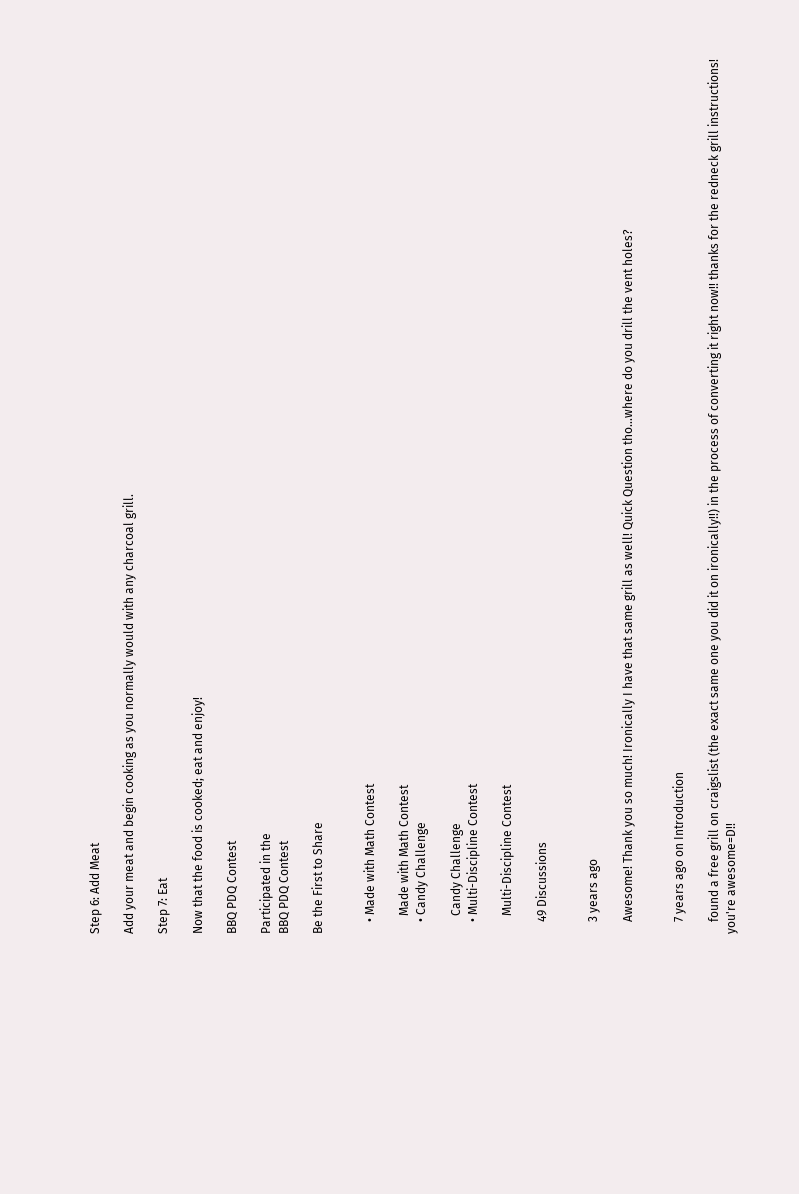Step 6: Add Meat

Add your meat and begin cooking as you normally would with any charcoal grill.

Step 7: Eat

Now that the food is cooked; eat and enjoy!

BBQ PDQ Contest

Participated in the
BBQ PDQ Contest

Be the First to Share


    • Made with Math Contest

      Made with Math Contest
    • Candy Challenge

      Candy Challenge
    • Multi-Discipline Contest

      Multi-Discipline Contest

    49 Discussions


    3 years ago

    Awesome! Thank you so much! Ironically I have that same grill as well! Quick Question tho...where do you drill the vent holes?


    7 years ago on Introduction

    found a free grill on craigslist (the exact same one you did it on ironically!!) in the process of converting it right now!! thanks for the redneck grill instructions! you're awesome=D!!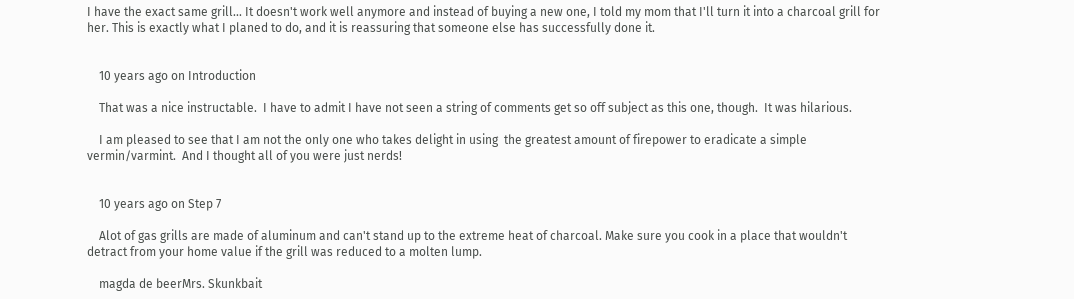I have the exact same grill... It doesn't work well anymore and instead of buying a new one, I told my mom that I'll turn it into a charcoal grill for her. This is exactly what I planed to do, and it is reassuring that someone else has successfully done it.


    10 years ago on Introduction

    That was a nice instructable.  I have to admit I have not seen a string of comments get so off subject as this one, though.  It was hilarious.

    I am pleased to see that I am not the only one who takes delight in using  the greatest amount of firepower to eradicate a simple vermin/varmint.  And I thought all of you were just nerds!


    10 years ago on Step 7

    Alot of gas grills are made of aluminum and can't stand up to the extreme heat of charcoal. Make sure you cook in a place that wouldn't detract from your home value if the grill was reduced to a molten lump.

    magda de beerMrs. Skunkbait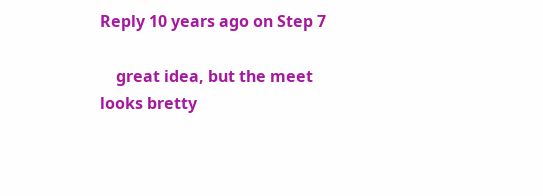Reply 10 years ago on Step 7

    great idea, but the meet looks bretty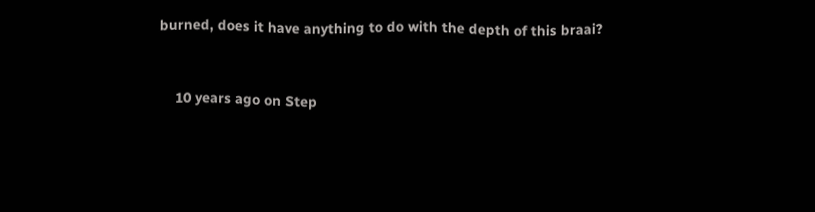burned, does it have anything to do with the depth of this braai?


    10 years ago on Step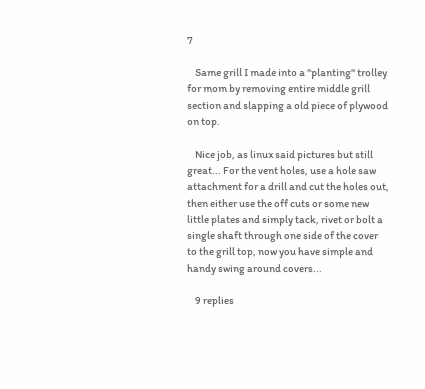7

    Same grill I made into a "planting" trolley for mom by removing entire middle grill section and slapping a old piece of plywood on top.

    Nice job, as linux said pictures but still great... For the vent holes, use a hole saw attachment for a drill and cut the holes out, then either use the off cuts or some new little plates and simply tack, rivet or bolt a single shaft through one side of the cover to the grill top, now you have simple and handy swing around covers...

    9 replies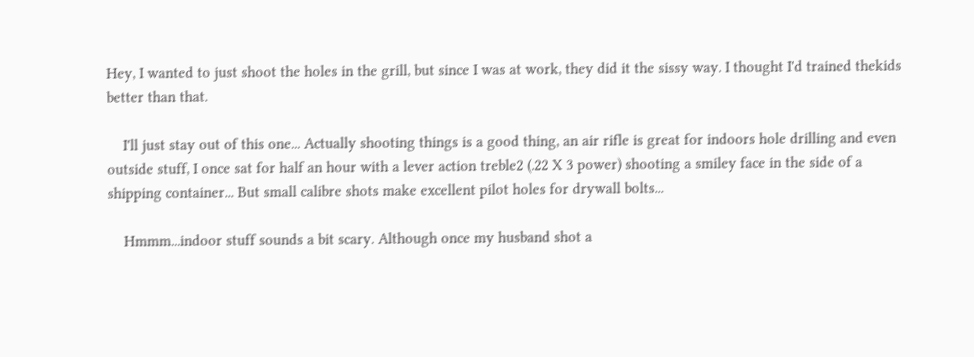Hey, I wanted to just shoot the holes in the grill, but since I was at work, they did it the sissy way. I thought I'd trained thekids better than that.

    I'll just stay out of this one... Actually shooting things is a good thing, an air rifle is great for indoors hole drilling and even outside stuff, I once sat for half an hour with a lever action treble2 (.22 X 3 power) shooting a smiley face in the side of a shipping container... But small calibre shots make excellent pilot holes for drywall bolts...

    Hmmm...indoor stuff sounds a bit scary. Although once my husband shot a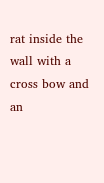rat inside the wall with a cross bow and an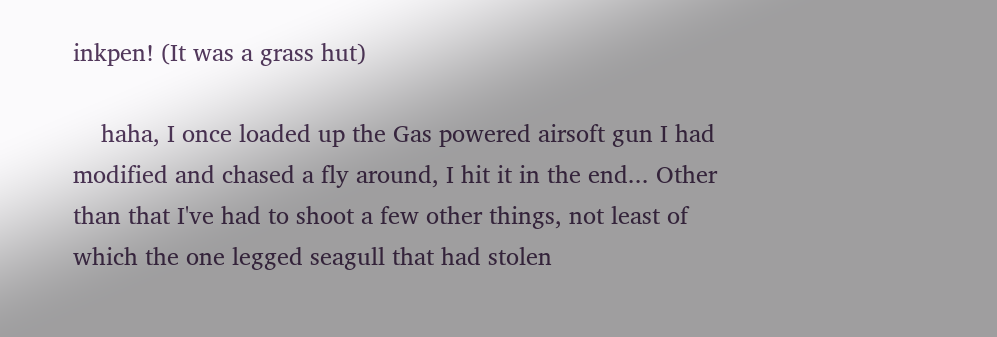inkpen! (It was a grass hut)

    haha, I once loaded up the Gas powered airsoft gun I had modified and chased a fly around, I hit it in the end... Other than that I've had to shoot a few other things, not least of which the one legged seagull that had stolen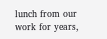lunch from our work for years,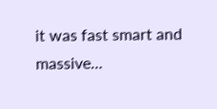it was fast smart and massive...